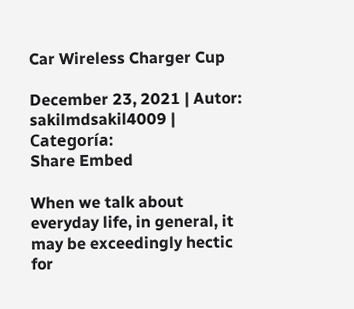Car Wireless Charger Cup

December 23, 2021 | Autor: sakilmdsakil4009 | Categoría:
Share Embed

When we talk about everyday life, in general, it may be exceedingly hectic for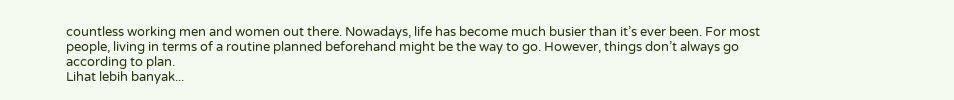countless working men and women out there. Nowadays, life has become much busier than it’s ever been. For most people, living in terms of a routine planned beforehand might be the way to go. However, things don’t always go according to plan.
Lihat lebih banyak...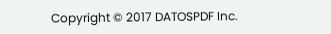Copyright © 2017 DATOSPDF Inc.